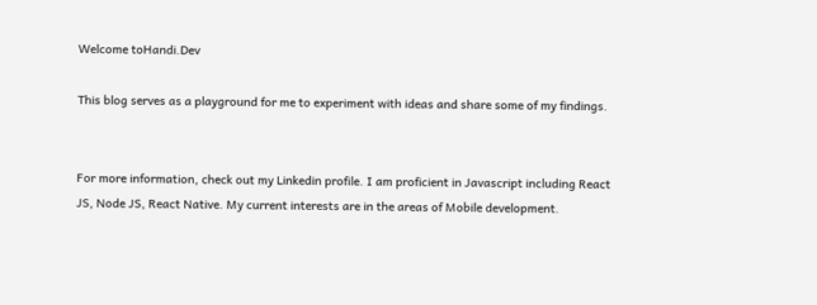Welcome toHandi.Dev

This blog serves as a playground for me to experiment with ideas and share some of my findings.


For more information, check out my Linkedin profile. I am proficient in Javascript including React JS, Node JS, React Native. My current interests are in the areas of Mobile development.